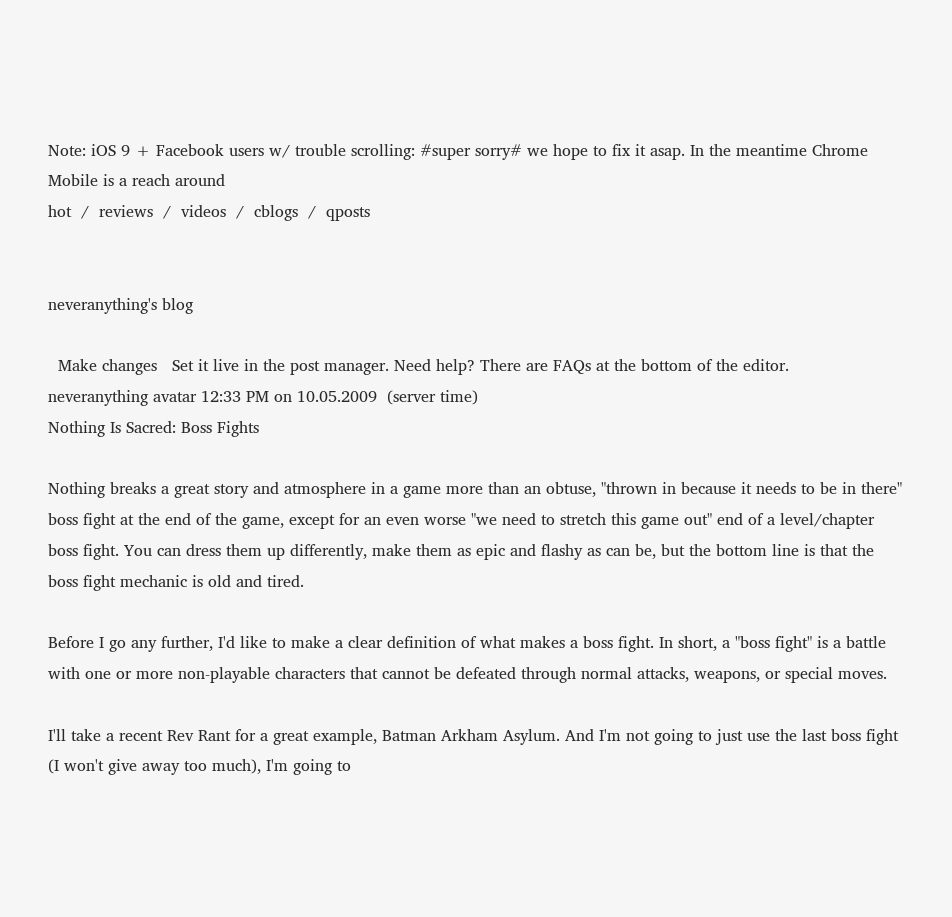Note: iOS 9 + Facebook users w/ trouble scrolling: #super sorry# we hope to fix it asap. In the meantime Chrome Mobile is a reach around
hot  /  reviews  /  videos  /  cblogs  /  qposts


neveranything's blog

  Make changes   Set it live in the post manager. Need help? There are FAQs at the bottom of the editor.
neveranything avatar 12:33 PM on 10.05.2009  (server time)
Nothing Is Sacred: Boss Fights

Nothing breaks a great story and atmosphere in a game more than an obtuse, "thrown in because it needs to be in there" boss fight at the end of the game, except for an even worse "we need to stretch this game out" end of a level/chapter boss fight. You can dress them up differently, make them as epic and flashy as can be, but the bottom line is that the boss fight mechanic is old and tired.

Before I go any further, I'd like to make a clear definition of what makes a boss fight. In short, a "boss fight" is a battle with one or more non-playable characters that cannot be defeated through normal attacks, weapons, or special moves.

I'll take a recent Rev Rant for a great example, Batman Arkham Asylum. And I'm not going to just use the last boss fight (I won't give away too much), I'm going to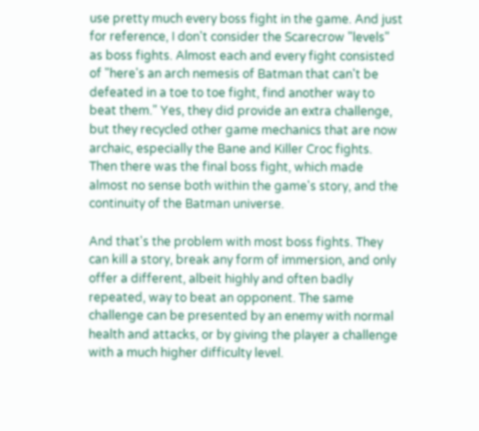use pretty much every boss fight in the game. And just for reference, I don't consider the Scarecrow "levels" as boss fights. Almost each and every fight consisted of "here's an arch nemesis of Batman that can't be defeated in a toe to toe fight, find another way to beat them." Yes, they did provide an extra challenge, but they recycled other game mechanics that are now archaic, especially the Bane and Killer Croc fights. Then there was the final boss fight, which made almost no sense both within the game's story, and the continuity of the Batman universe.

And that's the problem with most boss fights. They can kill a story, break any form of immersion, and only offer a different, albeit highly and often badly repeated, way to beat an opponent. The same challenge can be presented by an enemy with normal health and attacks, or by giving the player a challenge with a much higher difficulty level.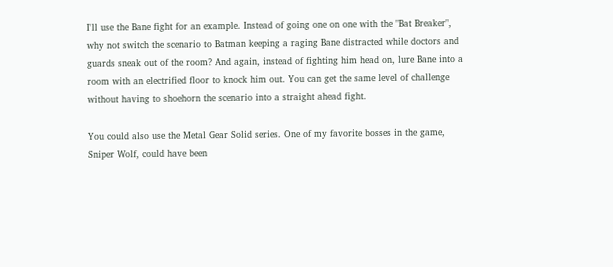I'll use the Bane fight for an example. Instead of going one on one with the "Bat Breaker", why not switch the scenario to Batman keeping a raging Bane distracted while doctors and guards sneak out of the room? And again, instead of fighting him head on, lure Bane into a room with an electrified floor to knock him out. You can get the same level of challenge without having to shoehorn the scenario into a straight ahead fight.

You could also use the Metal Gear Solid series. One of my favorite bosses in the game, Sniper Wolf, could have been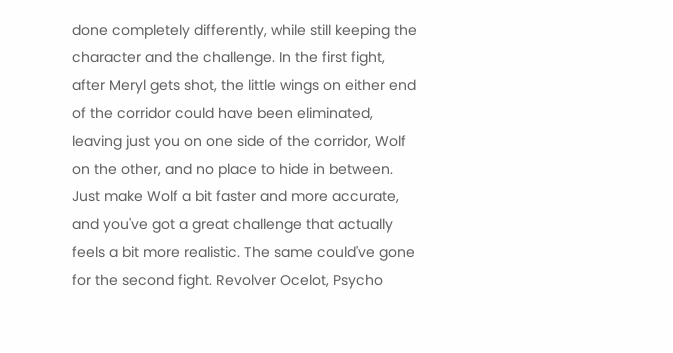done completely differently, while still keeping the character and the challenge. In the first fight, after Meryl gets shot, the little wings on either end of the corridor could have been eliminated, leaving just you on one side of the corridor, Wolf on the other, and no place to hide in between. Just make Wolf a bit faster and more accurate, and you've got a great challenge that actually feels a bit more realistic. The same could've gone for the second fight. Revolver Ocelot, Psycho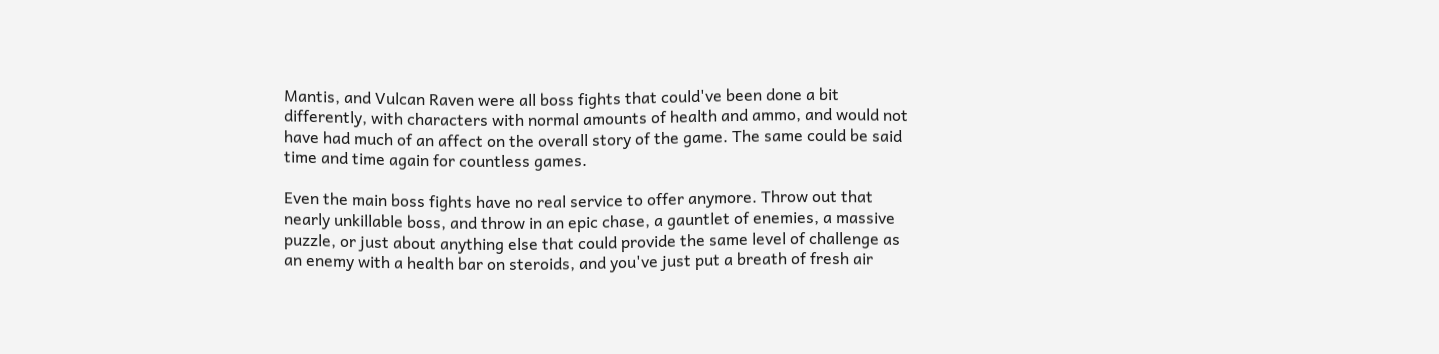Mantis, and Vulcan Raven were all boss fights that could've been done a bit differently, with characters with normal amounts of health and ammo, and would not have had much of an affect on the overall story of the game. The same could be said time and time again for countless games.

Even the main boss fights have no real service to offer anymore. Throw out that nearly unkillable boss, and throw in an epic chase, a gauntlet of enemies, a massive puzzle, or just about anything else that could provide the same level of challenge as an enemy with a health bar on steroids, and you've just put a breath of fresh air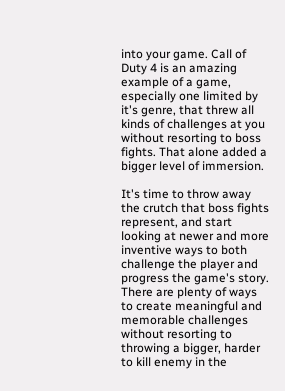into your game. Call of Duty 4 is an amazing example of a game, especially one limited by it's genre, that threw all kinds of challenges at you without resorting to boss fights. That alone added a bigger level of immersion.

It's time to throw away the crutch that boss fights represent, and start looking at newer and more inventive ways to both challenge the player and progress the game's story. There are plenty of ways to create meaningful and memorable challenges without resorting to throwing a bigger, harder to kill enemy in the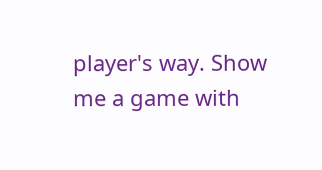player's way. Show me a game with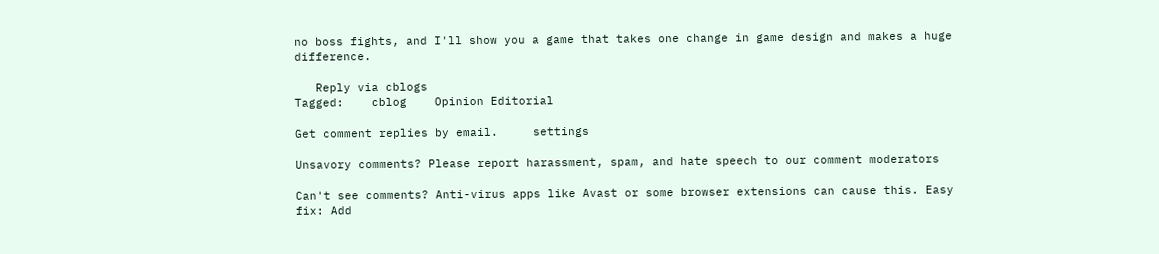no boss fights, and I'll show you a game that takes one change in game design and makes a huge difference.

   Reply via cblogs
Tagged:    cblog    Opinion Editorial

Get comment replies by email.     settings

Unsavory comments? Please report harassment, spam, and hate speech to our comment moderators

Can't see comments? Anti-virus apps like Avast or some browser extensions can cause this. Easy fix: Add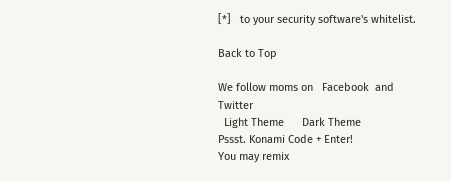[*]   to your security software's whitelist.

Back to Top

We follow moms on   Facebook  and   Twitter
  Light Theme      Dark Theme
Pssst. Konami Code + Enter!
You may remix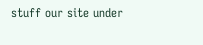stuff our site under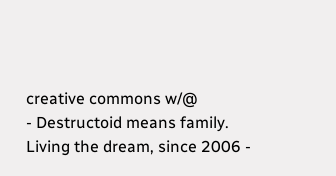creative commons w/@
- Destructoid means family. Living the dream, since 2006 -